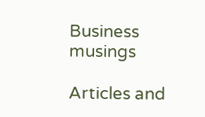Business musings

Articles and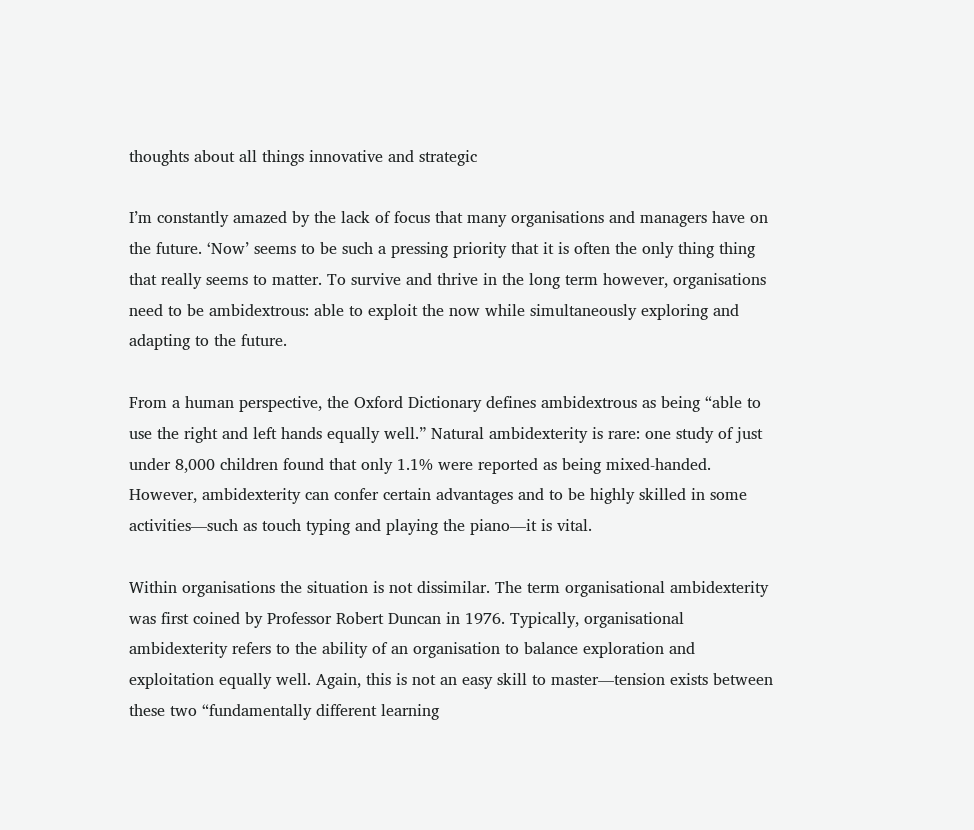thoughts about all things innovative and strategic

I’m constantly amazed by the lack of focus that many organisations and managers have on the future. ‘Now’ seems to be such a pressing priority that it is often the only thing thing that really seems to matter. To survive and thrive in the long term however, organisations need to be ambidextrous: able to exploit the now while simultaneously exploring and adapting to the future.

From a human perspective, the Oxford Dictionary defines ambidextrous as being “able to use the right and left hands equally well.” Natural ambidexterity is rare: one study of just under 8,000 children found that only 1.1% were reported as being mixed-handed. However, ambidexterity can confer certain advantages and to be highly skilled in some activities—such as touch typing and playing the piano—it is vital.

Within organisations the situation is not dissimilar. The term organisational ambidexterity was first coined by Professor Robert Duncan in 1976. Typically, organisational ambidexterity refers to the ability of an organisation to balance exploration and exploitation equally well. Again, this is not an easy skill to master—tension exists between these two “fundamentally different learning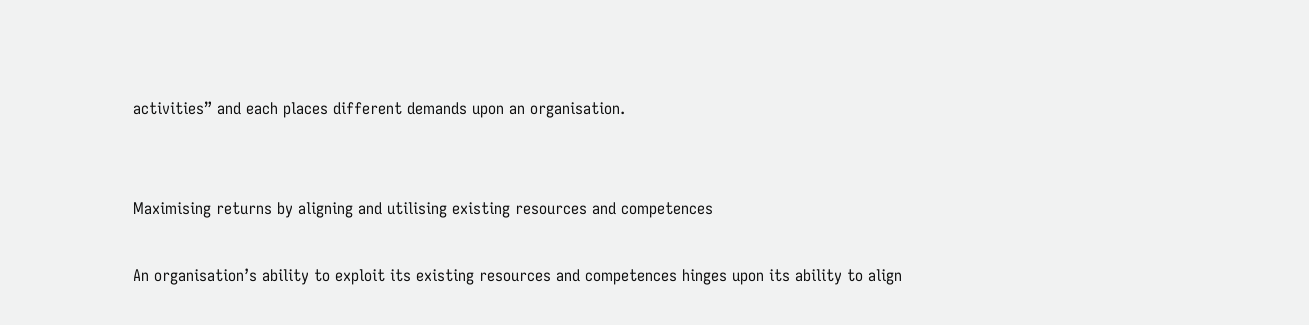activities” and each places different demands upon an organisation.


Maximising returns by aligning and utilising existing resources and competences

An organisation’s ability to exploit its existing resources and competences hinges upon its ability to align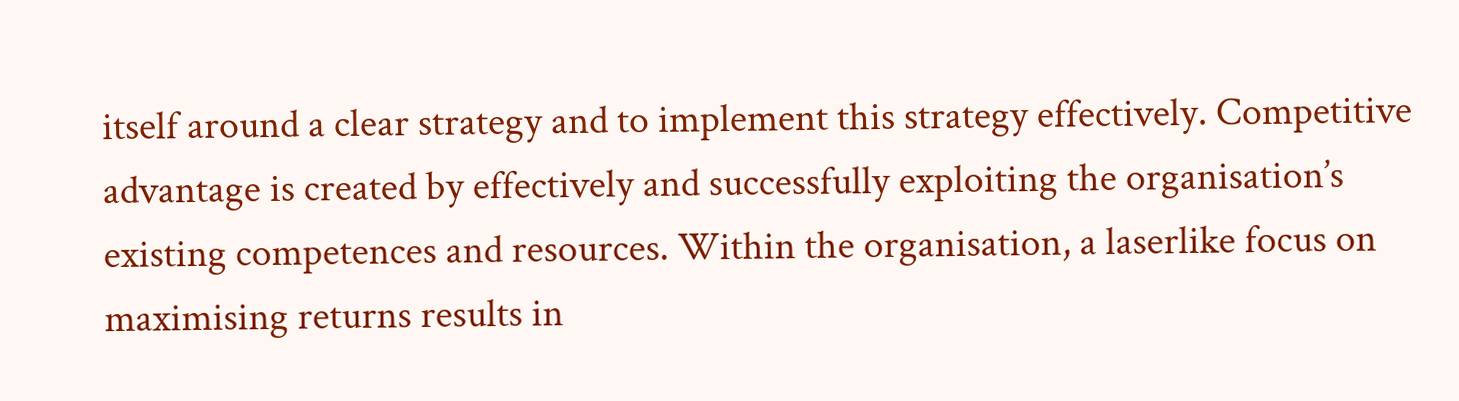itself around a clear strategy and to implement this strategy effectively. Competitive advantage is created by effectively and successfully exploiting the organisation’s existing competences and resources. Within the organisation, a laserlike focus on maximising returns results in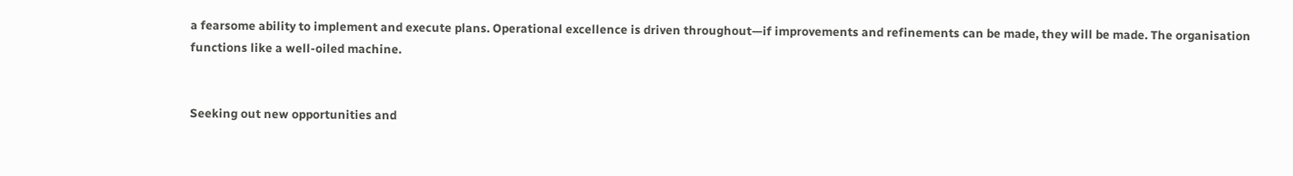a fearsome ability to implement and execute plans. Operational excellence is driven throughout—if improvements and refinements can be made, they will be made. The organisation functions like a well-oiled machine.


Seeking out new opportunities and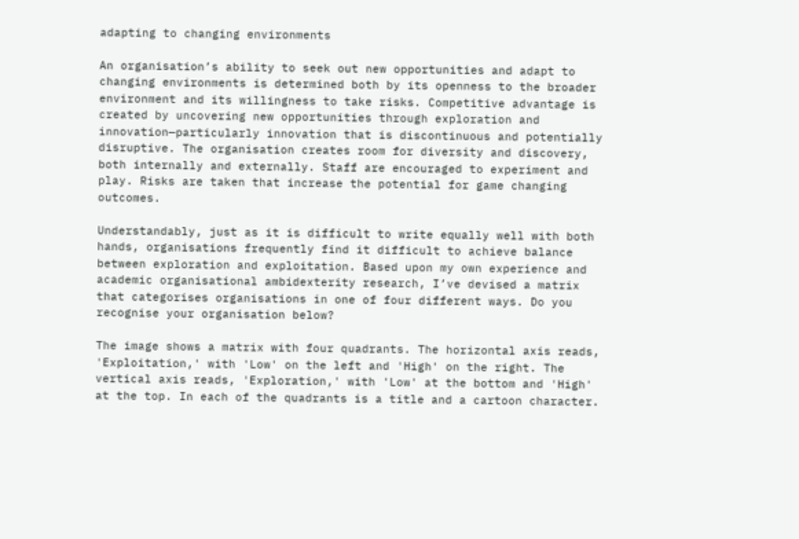adapting to changing environments

An organisation’s ability to seek out new opportunities and adapt to changing environments is determined both by its openness to the broader environment and its willingness to take risks. Competitive advantage is created by uncovering new opportunities through exploration and innovation—particularly innovation that is discontinuous and potentially disruptive. The organisation creates room for diversity and discovery, both internally and externally. Staff are encouraged to experiment and play. Risks are taken that increase the potential for game changing outcomes.

Understandably, just as it is difficult to write equally well with both hands, organisations frequently find it difficult to achieve balance between exploration and exploitation. Based upon my own experience and academic organisational ambidexterity research, I’ve devised a matrix that categorises organisations in one of four different ways. Do you recognise your organisation below?

The image shows a matrix with four quadrants. The horizontal axis reads, 'Exploitation,' with 'Low' on the left and 'High' on the right. The vertical axis reads, 'Exploration,' with 'Low' at the bottom and 'High' at the top. In each of the quadrants is a title and a cartoon character.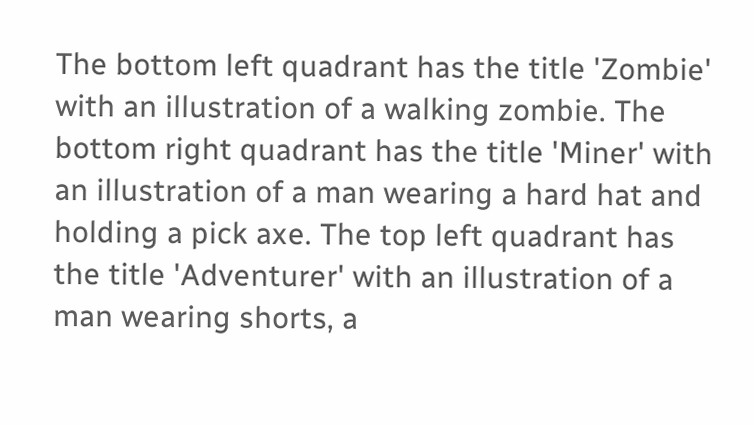The bottom left quadrant has the title 'Zombie' with an illustration of a walking zombie. The bottom right quadrant has the title 'Miner' with an illustration of a man wearing a hard hat and holding a pick axe. The top left quadrant has the title 'Adventurer' with an illustration of a man wearing shorts, a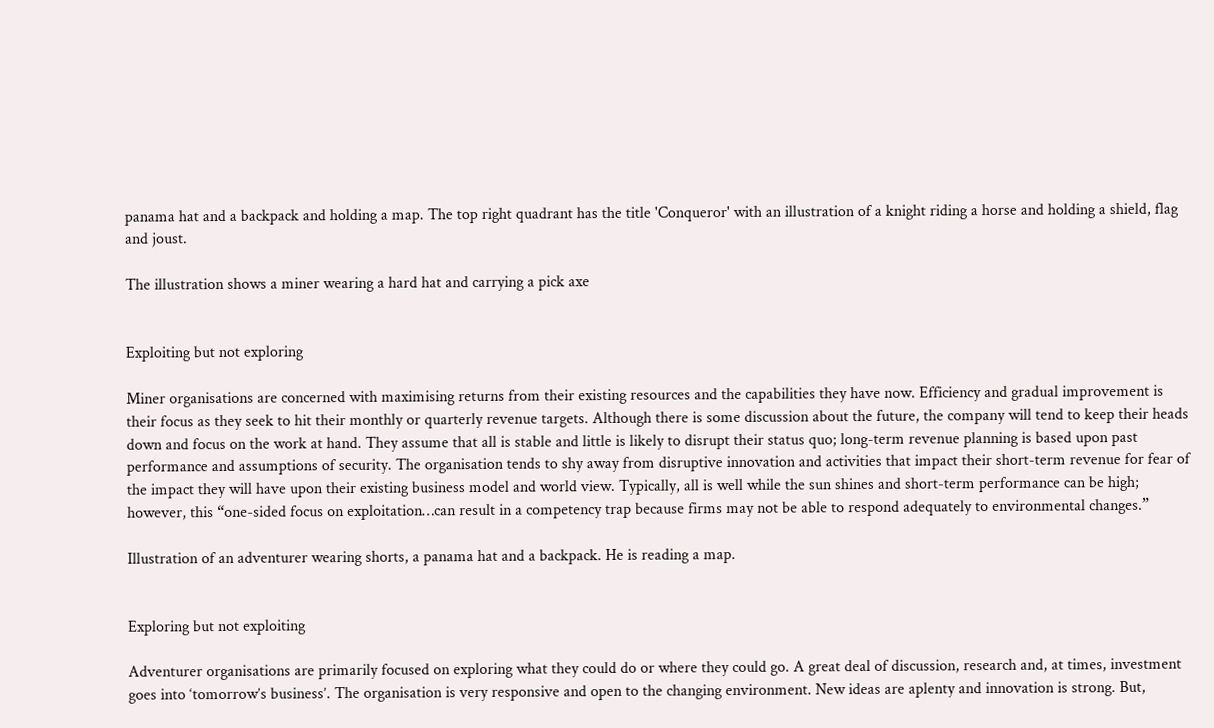panama hat and a backpack and holding a map. The top right quadrant has the title 'Conqueror' with an illustration of a knight riding a horse and holding a shield, flag and joust.

The illustration shows a miner wearing a hard hat and carrying a pick axe


Exploiting but not exploring

Miner organisations are concerned with maximising returns from their existing resources and the capabilities they have now. Efficiency and gradual improvement is their focus as they seek to hit their monthly or quarterly revenue targets. Although there is some discussion about the future, the company will tend to keep their heads down and focus on the work at hand. They assume that all is stable and little is likely to disrupt their status quo; long-term revenue planning is based upon past performance and assumptions of security. The organisation tends to shy away from disruptive innovation and activities that impact their short-term revenue for fear of the impact they will have upon their existing business model and world view. Typically, all is well while the sun shines and short-term performance can be high; however, this “one-sided focus on exploitation…can result in a competency trap because firms may not be able to respond adequately to environmental changes.”

Illustration of an adventurer wearing shorts, a panama hat and a backpack. He is reading a map.


Exploring but not exploiting

Adventurer organisations are primarily focused on exploring what they could do or where they could go. A great deal of discussion, research and, at times, investment goes into ‘tomorrow’s business’. The organisation is very responsive and open to the changing environment. New ideas are aplenty and innovation is strong. But,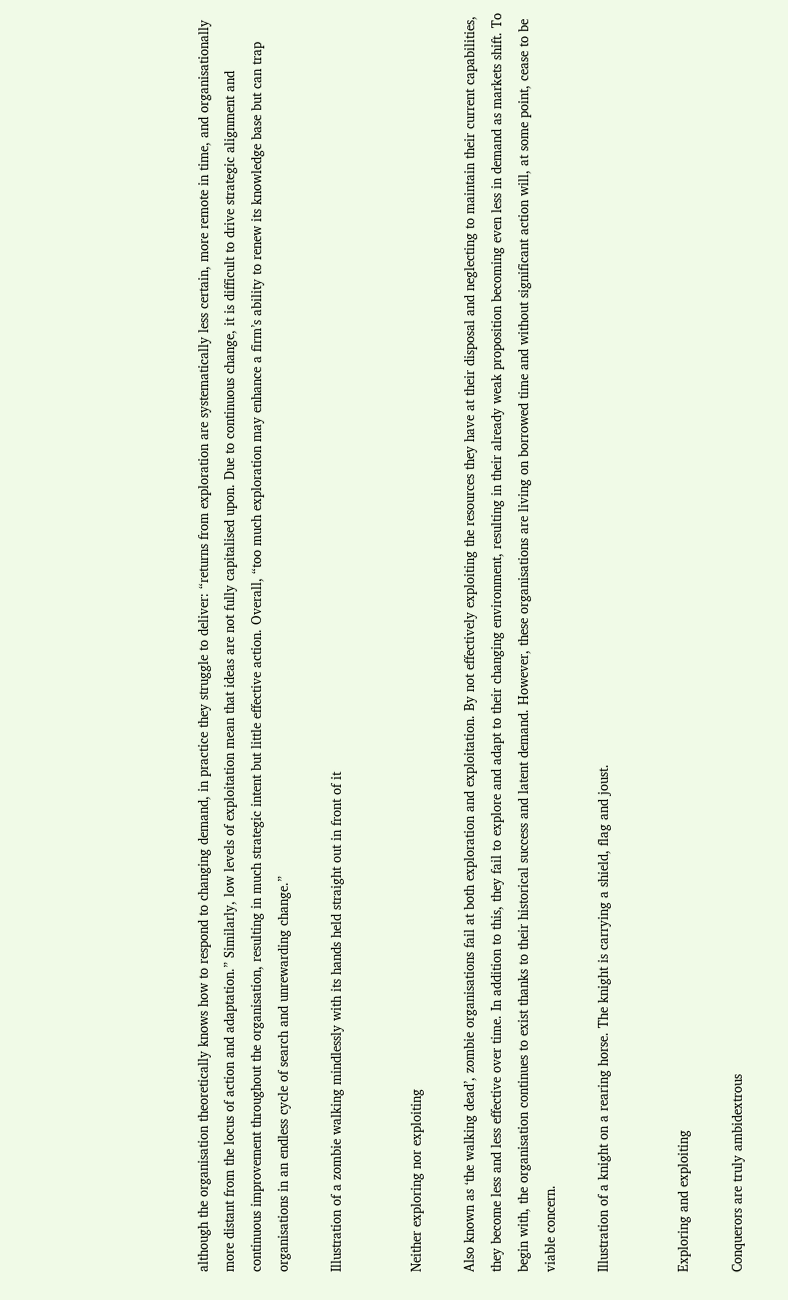although the organisation theoretically knows how to respond to changing demand, in practice they struggle to deliver: “returns from exploration are systematically less certain, more remote in time, and organisationally more distant from the locus of action and adaptation.” Similarly, low levels of exploitation mean that ideas are not fully capitalised upon. Due to continuous change, it is difficult to drive strategic alignment and continuous improvement throughout the organisation, resulting in much strategic intent but little effective action. Overall, “too much exploration may enhance a firm’s ability to renew its knowledge base but can trap organisations in an endless cycle of search and unrewarding change.”

Illustration of a zombie walking mindlessly with its hands held straight out in front of it


Neither exploring nor exploiting

Also known as ‘the walking dead’, zombie organisations fail at both exploration and exploitation. By not effectively exploiting the resources they have at their disposal and neglecting to maintain their current capabilities, they become less and less effective over time. In addition to this, they fail to explore and adapt to their changing environment, resulting in their already weak proposition becoming even less in demand as markets shift. To begin with, the organisation continues to exist thanks to their historical success and latent demand. However, these organisations are living on borrowed time and without significant action will, at some point, cease to be viable concern.

Illustration of a knight on a rearing horse. The knight is carrying a shield, flag and joust.


Exploring and exploiting

Conquerors are truly ambidextrous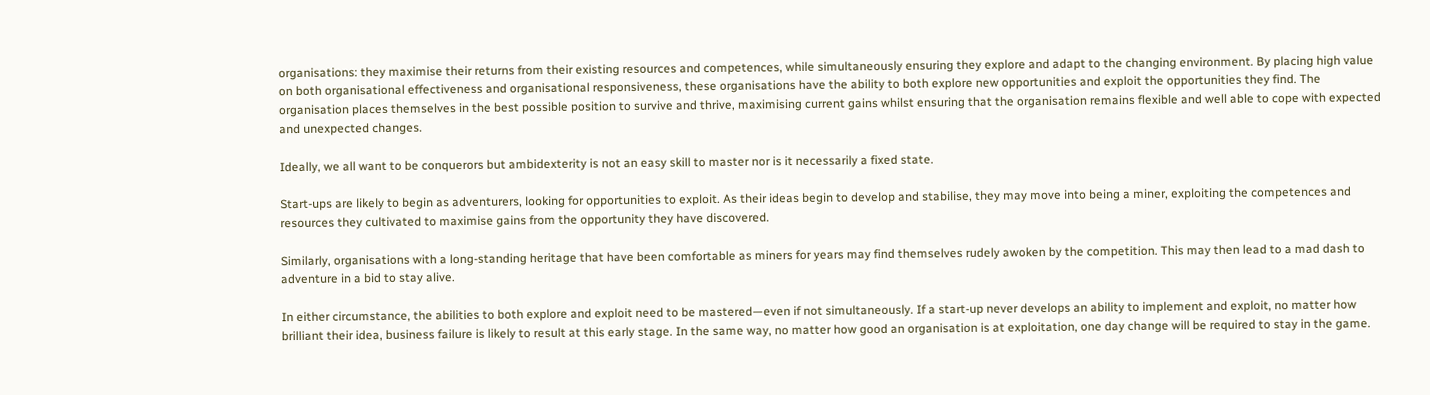organisations: they maximise their returns from their existing resources and competences, while simultaneously ensuring they explore and adapt to the changing environment. By placing high value on both organisational effectiveness and organisational responsiveness, these organisations have the ability to both explore new opportunities and exploit the opportunities they find. The organisation places themselves in the best possible position to survive and thrive, maximising current gains whilst ensuring that the organisation remains flexible and well able to cope with expected and unexpected changes.

Ideally, we all want to be conquerors but ambidexterity is not an easy skill to master nor is it necessarily a fixed state.

Start-ups are likely to begin as adventurers, looking for opportunities to exploit. As their ideas begin to develop and stabilise, they may move into being a miner, exploiting the competences and resources they cultivated to maximise gains from the opportunity they have discovered.

Similarly, organisations with a long-standing heritage that have been comfortable as miners for years may find themselves rudely awoken by the competition. This may then lead to a mad dash to adventure in a bid to stay alive.

In either circumstance, the abilities to both explore and exploit need to be mastered—even if not simultaneously. If a start-up never develops an ability to implement and exploit, no matter how brilliant their idea, business failure is likely to result at this early stage. In the same way, no matter how good an organisation is at exploitation, one day change will be required to stay in the game.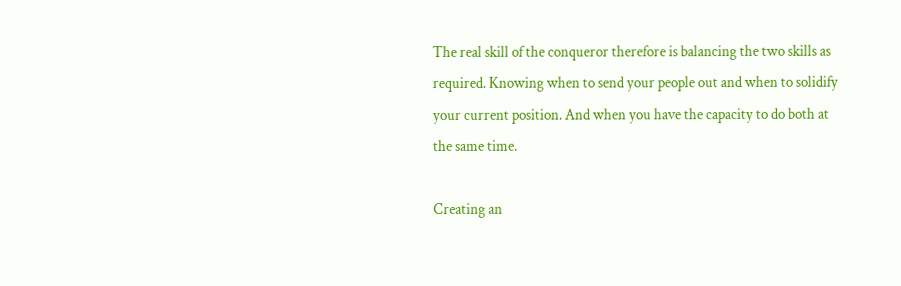The real skill of the conqueror therefore is balancing the two skills as required. Knowing when to send your people out and when to solidify your current position. And when you have the capacity to do both at the same time.

Creating an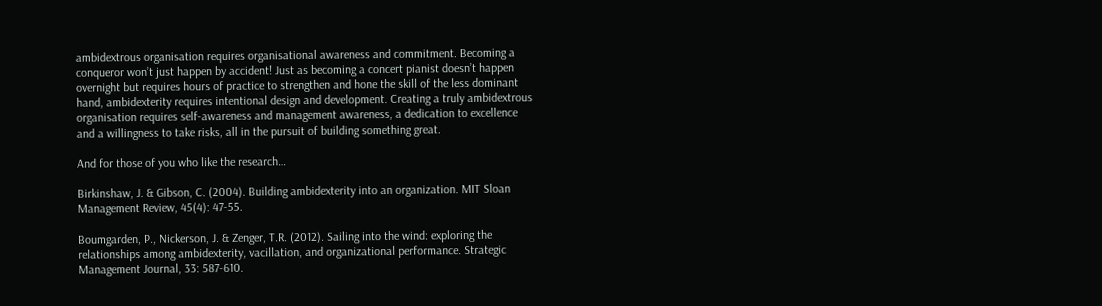ambidextrous organisation requires organisational awareness and commitment. Becoming a conqueror won’t just happen by accident! Just as becoming a concert pianist doesn’t happen overnight but requires hours of practice to strengthen and hone the skill of the less dominant hand, ambidexterity requires intentional design and development. Creating a truly ambidextrous organisation requires self-awareness and management awareness, a dedication to excellence and a willingness to take risks, all in the pursuit of building something great.

And for those of you who like the research…

Birkinshaw, J. & Gibson, C. (2004). Building ambidexterity into an organization. MIT Sloan Management Review, 45(4): 47-55.

Boumgarden, P., Nickerson, J. & Zenger, T.R. (2012). Sailing into the wind: exploring the relationships among ambidexterity, vacillation, and organizational performance. Strategic Management Journal, 33: 587-610.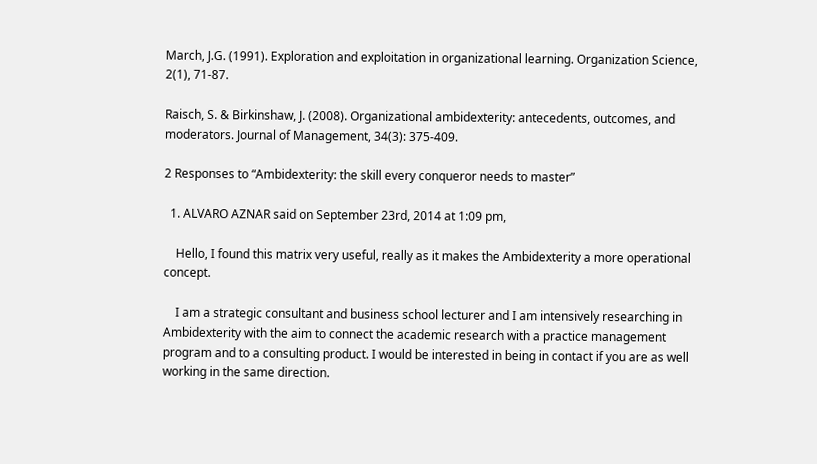March, J.G. (1991). Exploration and exploitation in organizational learning. Organization Science, 2(1), 71-87.

Raisch, S. & Birkinshaw, J. (2008). Organizational ambidexterity: antecedents, outcomes, and moderators. Journal of Management, 34(3): 375-409.

2 Responses to “Ambidexterity: the skill every conqueror needs to master”

  1. ALVARO AZNAR said on September 23rd, 2014 at 1:09 pm,

    Hello, I found this matrix very useful, really as it makes the Ambidexterity a more operational concept.

    I am a strategic consultant and business school lecturer and I am intensively researching in Ambidexterity with the aim to connect the academic research with a practice management program and to a consulting product. I would be interested in being in contact if you are as well working in the same direction.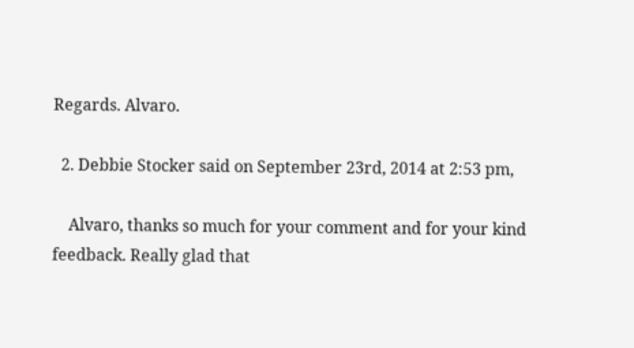Regards. Alvaro.

  2. Debbie Stocker said on September 23rd, 2014 at 2:53 pm,

    Alvaro, thanks so much for your comment and for your kind feedback. Really glad that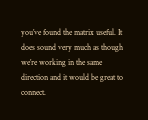you’ve found the matrix useful. It does sound very much as though we’re working in the same direction and it would be great to connect.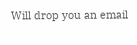Will drop you an email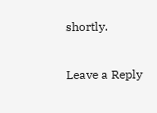shortly.

Leave a Reply